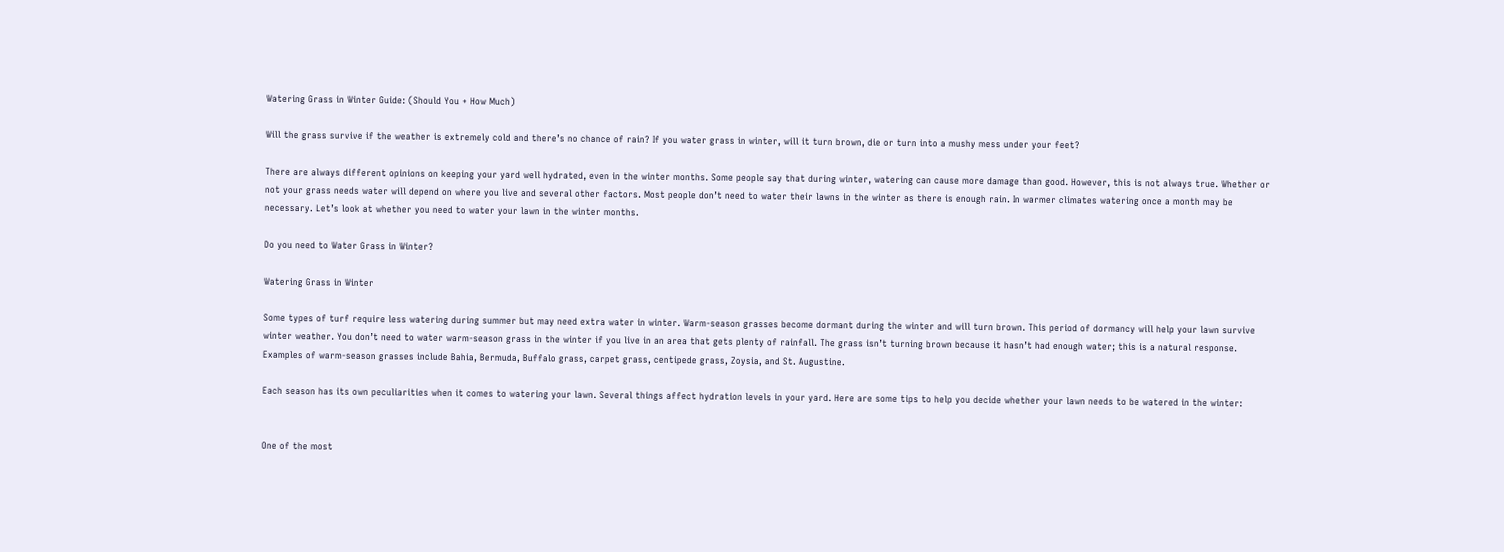Watering Grass in Winter Guide: (Should You + How Much)

Will the grass survive if the weather is extremely cold and there’s no chance of rain? If you water grass in winter, will it turn brown, die or turn into a mushy mess under your feet?

There are always different opinions on keeping your yard well hydrated, even in the winter months. Some people say that during winter, watering can cause more damage than good. However, this is not always true. Whether or not your grass needs water will depend on where you live and several other factors. Most people don’t need to water their lawns in the winter as there is enough rain. In warmer climates watering once a month may be necessary. Let’s look at whether you need to water your lawn in the winter months.

Do you need to Water Grass in Winter?

Watering Grass in Winter

Some types of turf require less watering during summer but may need extra water in winter. Warm-season grasses become dormant during the winter and will turn brown. This period of dormancy will help your lawn survive winter weather. You don’t need to water warm-season grass in the winter if you live in an area that gets plenty of rainfall. The grass isn’t turning brown because it hasn’t had enough water; this is a natural response. Examples of warm-season grasses include Bahia, Bermuda, Buffalo grass, carpet grass, centipede grass, Zoysia, and St. Augustine.

Each season has its own peculiarities when it comes to watering your lawn. Several things affect hydration levels in your yard. Here are some tips to help you decide whether your lawn needs to be watered in the winter:


One of the most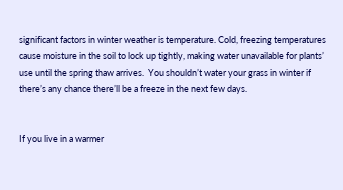significant factors in winter weather is temperature. Cold, freezing temperatures cause moisture in the soil to lock up tightly, making water unavailable for plants’ use until the spring thaw arrives.  You shouldn’t water your grass in winter if there’s any chance there’ll be a freeze in the next few days.


If you live in a warmer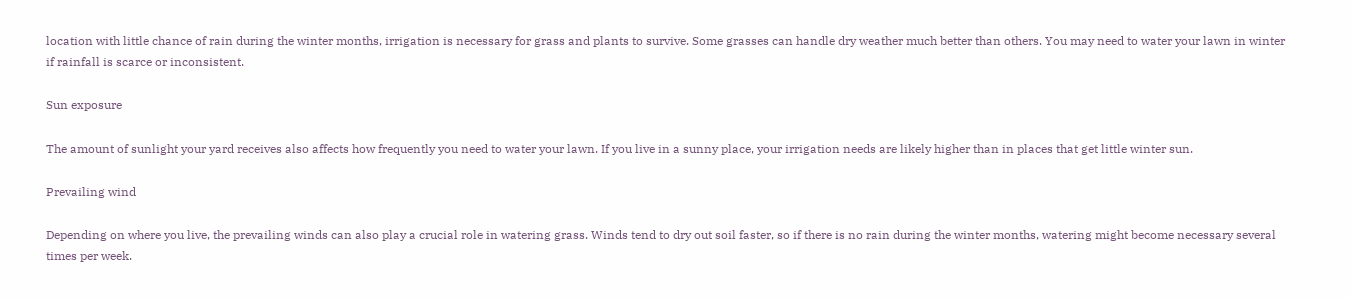location with little chance of rain during the winter months, irrigation is necessary for grass and plants to survive. Some grasses can handle dry weather much better than others. You may need to water your lawn in winter if rainfall is scarce or inconsistent.

Sun exposure

The amount of sunlight your yard receives also affects how frequently you need to water your lawn. If you live in a sunny place, your irrigation needs are likely higher than in places that get little winter sun.

Prevailing wind

Depending on where you live, the prevailing winds can also play a crucial role in watering grass. Winds tend to dry out soil faster, so if there is no rain during the winter months, watering might become necessary several times per week.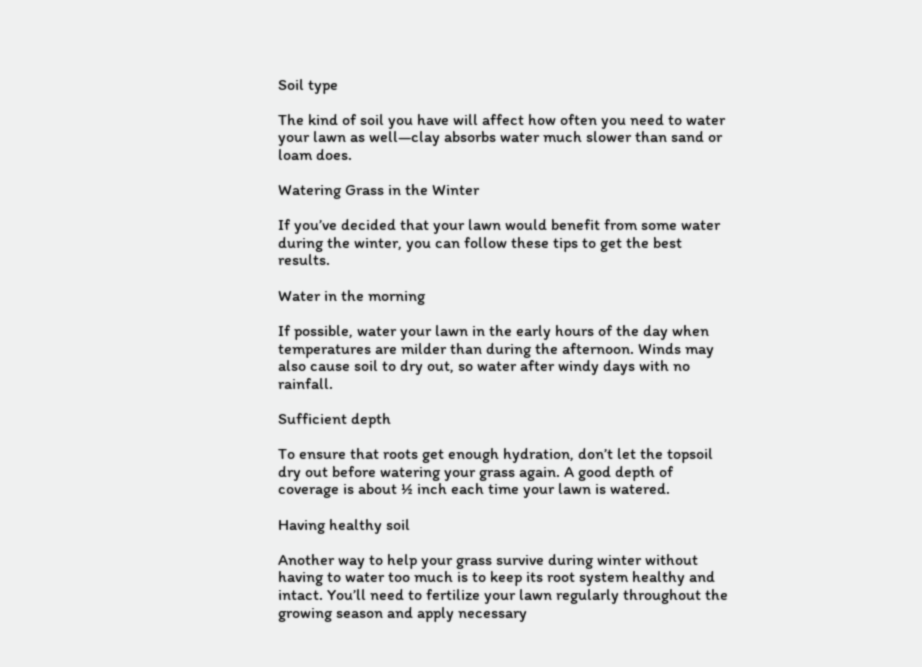Soil type

The kind of soil you have will affect how often you need to water your lawn as well—clay absorbs water much slower than sand or loam does.

Watering Grass in the Winter

If you’ve decided that your lawn would benefit from some water during the winter, you can follow these tips to get the best results.

Water in the morning

If possible, water your lawn in the early hours of the day when temperatures are milder than during the afternoon. Winds may also cause soil to dry out, so water after windy days with no rainfall.

Sufficient depth

To ensure that roots get enough hydration, don’t let the topsoil dry out before watering your grass again. A good depth of coverage is about ½ inch each time your lawn is watered.

Having healthy soil

Another way to help your grass survive during winter without having to water too much is to keep its root system healthy and intact. You’ll need to fertilize your lawn regularly throughout the growing season and apply necessary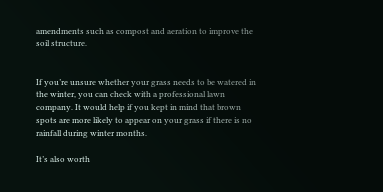amendments such as compost and aeration to improve the soil structure.


If you’re unsure whether your grass needs to be watered in the winter, you can check with a professional lawn company. It would help if you kept in mind that brown spots are more likely to appear on your grass if there is no rainfall during winter months.

It’s also worth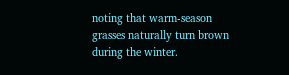noting that warm-season grasses naturally turn brown during the winter.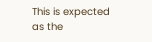This is expected as the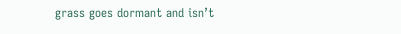grass goes dormant and isn’t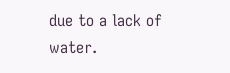due to a lack of water.